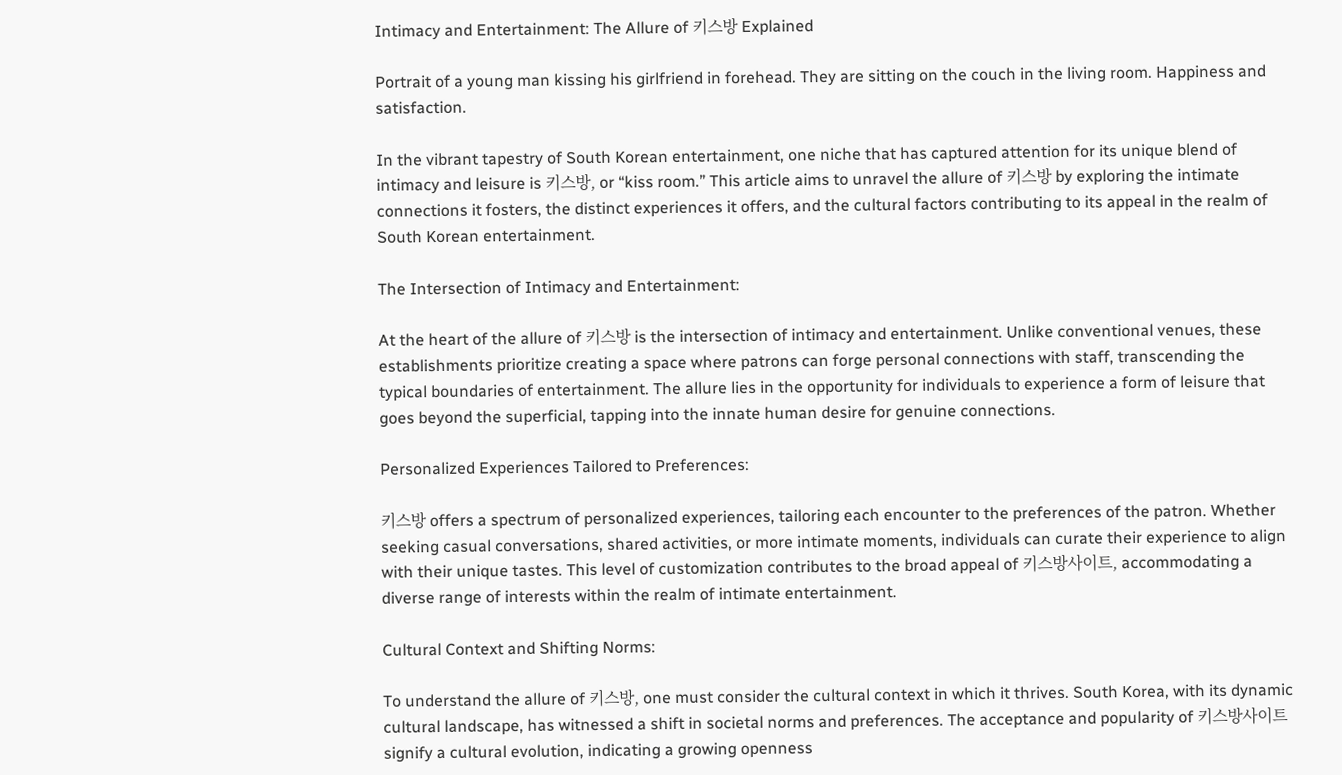Intimacy and Entertainment: The Allure of 키스방 Explained

Portrait of a young man kissing his girlfriend in forehead. They are sitting on the couch in the living room. Happiness and satisfaction.

In the vibrant tapestry of South Korean entertainment, one niche that has captured attention for its unique blend of intimacy and leisure is 키스방, or “kiss room.” This article aims to unravel the allure of 키스방 by exploring the intimate connections it fosters, the distinct experiences it offers, and the cultural factors contributing to its appeal in the realm of South Korean entertainment.

The Intersection of Intimacy and Entertainment:

At the heart of the allure of 키스방 is the intersection of intimacy and entertainment. Unlike conventional venues, these establishments prioritize creating a space where patrons can forge personal connections with staff, transcending the typical boundaries of entertainment. The allure lies in the opportunity for individuals to experience a form of leisure that goes beyond the superficial, tapping into the innate human desire for genuine connections.

Personalized Experiences Tailored to Preferences:

키스방 offers a spectrum of personalized experiences, tailoring each encounter to the preferences of the patron. Whether seeking casual conversations, shared activities, or more intimate moments, individuals can curate their experience to align with their unique tastes. This level of customization contributes to the broad appeal of 키스방사이트, accommodating a diverse range of interests within the realm of intimate entertainment.

Cultural Context and Shifting Norms:

To understand the allure of 키스방, one must consider the cultural context in which it thrives. South Korea, with its dynamic cultural landscape, has witnessed a shift in societal norms and preferences. The acceptance and popularity of 키스방사이트 signify a cultural evolution, indicating a growing openness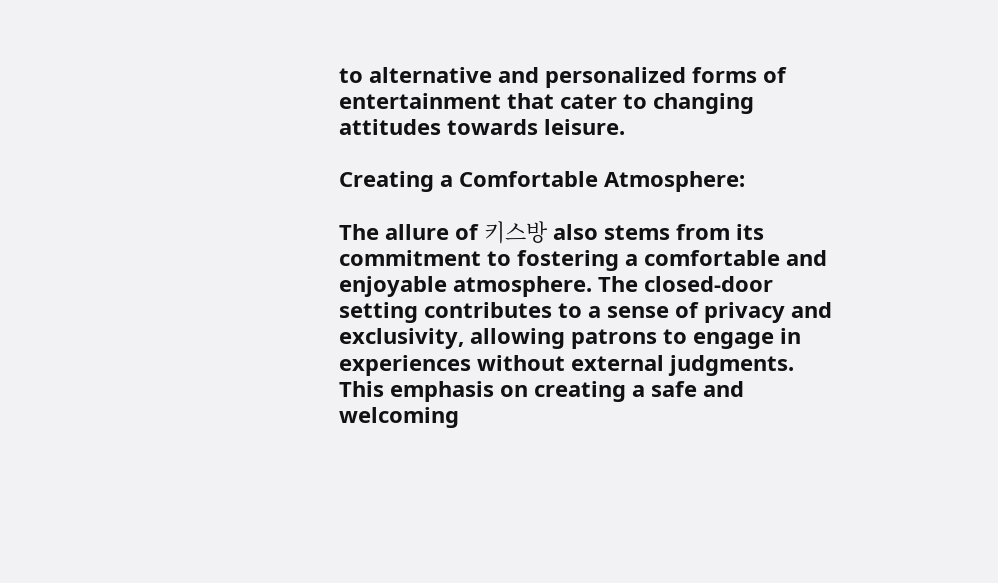to alternative and personalized forms of entertainment that cater to changing attitudes towards leisure.

Creating a Comfortable Atmosphere:

The allure of 키스방 also stems from its commitment to fostering a comfortable and enjoyable atmosphere. The closed-door setting contributes to a sense of privacy and exclusivity, allowing patrons to engage in experiences without external judgments. This emphasis on creating a safe and welcoming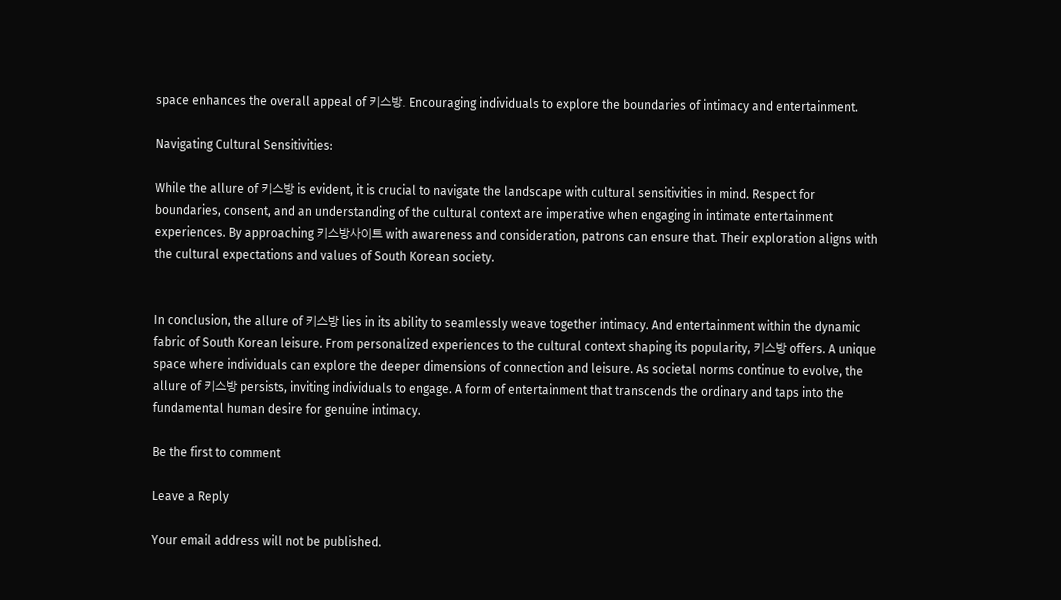space enhances the overall appeal of 키스방. Encouraging individuals to explore the boundaries of intimacy and entertainment.

Navigating Cultural Sensitivities:

While the allure of 키스방 is evident, it is crucial to navigate the landscape with cultural sensitivities in mind. Respect for boundaries, consent, and an understanding of the cultural context are imperative when engaging in intimate entertainment experiences. By approaching 키스방사이트 with awareness and consideration, patrons can ensure that. Their exploration aligns with the cultural expectations and values of South Korean society.


In conclusion, the allure of 키스방 lies in its ability to seamlessly weave together intimacy. And entertainment within the dynamic fabric of South Korean leisure. From personalized experiences to the cultural context shaping its popularity, 키스방 offers. A unique space where individuals can explore the deeper dimensions of connection and leisure. As societal norms continue to evolve, the allure of 키스방 persists, inviting individuals to engage. A form of entertainment that transcends the ordinary and taps into the fundamental human desire for genuine intimacy.

Be the first to comment

Leave a Reply

Your email address will not be published.